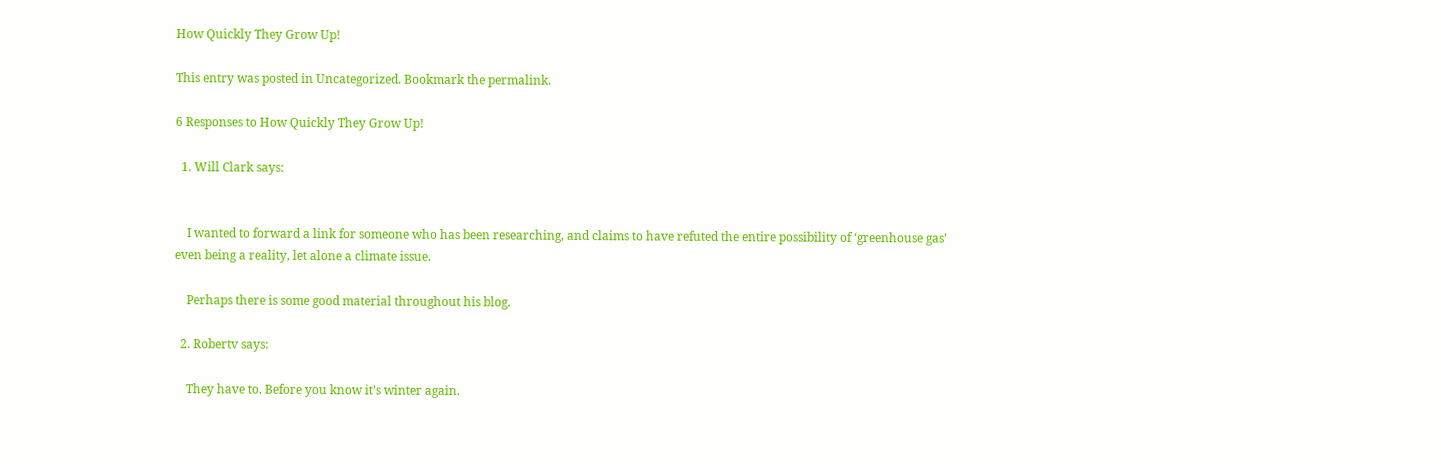How Quickly They Grow Up!

This entry was posted in Uncategorized. Bookmark the permalink.

6 Responses to How Quickly They Grow Up!

  1. Will Clark says:


    I wanted to forward a link for someone who has been researching, and claims to have refuted the entire possibility of ‘greenhouse gas’ even being a reality, let alone a climate issue.

    Perhaps there is some good material throughout his blog.

  2. Robertv says:

    They have to. Before you know it’s winter again.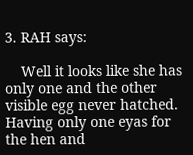3. RAH says:

    Well it looks like she has only one and the other visible egg never hatched. Having only one eyas for the hen and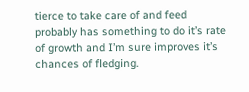tierce to take care of and feed probably has something to do it’s rate of growth and I’m sure improves it’s chances of fledging.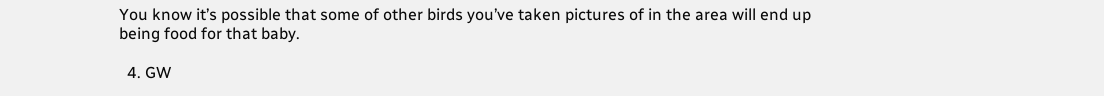You know it’s possible that some of other birds you’ve taken pictures of in the area will end up being food for that baby.

  4. GW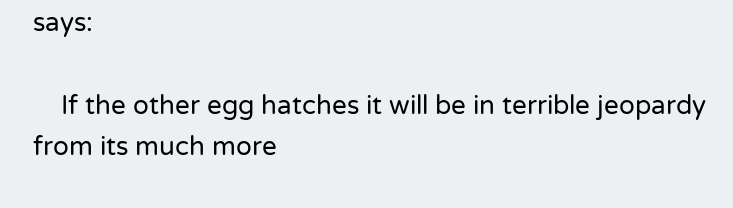says:

    If the other egg hatches it will be in terrible jeopardy from its much more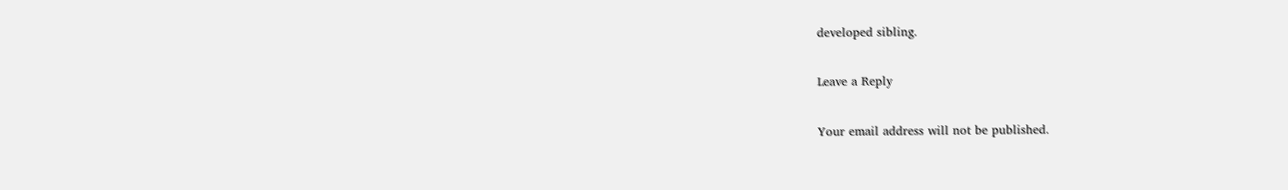developed sibling.

Leave a Reply

Your email address will not be published.